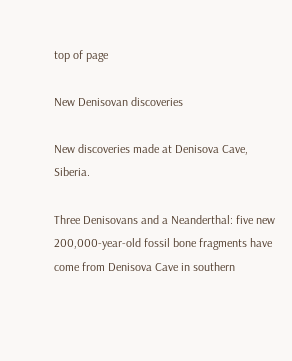top of page

New Denisovan discoveries

New discoveries made at Denisova Cave, Siberia.

Three Denisovans and a Neanderthal: five new 200,000-year-old fossil bone fragments have come from Denisova Cave in southern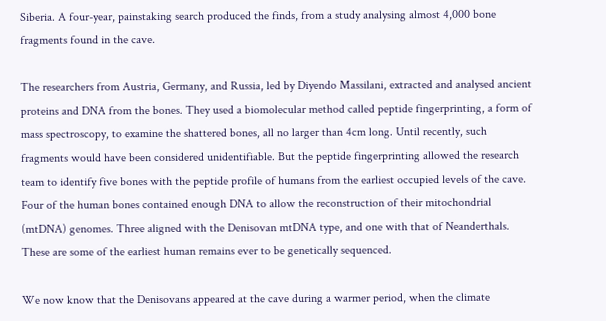Siberia. A four-year, painstaking search produced the finds, from a study analysing almost 4,000 bone fragments found in the cave.

The researchers from Austria, Germany, and Russia, led by Diyendo Massilani, extracted and analysed ancient proteins and DNA from the bones. They used a biomolecular method called peptide fingerprinting, a form of mass spectroscopy, to examine the shattered bones, all no larger than 4cm long. Until recently, such fragments would have been considered unidentifiable. But the peptide fingerprinting allowed the research team to identify five bones with the peptide profile of humans from the earliest occupied levels of the cave. Four of the human bones contained enough DNA to allow the reconstruction of their mitochondrial (mtDNA) genomes. Three aligned with the Denisovan mtDNA type, and one with that of Neanderthals. These are some of the earliest human remains ever to be genetically sequenced.

We now know that the Denisovans appeared at the cave during a warmer period, when the climate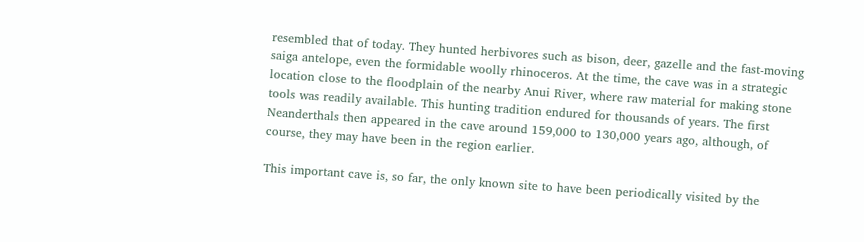resembled that of today. They hunted herbivores such as bison, deer, gazelle and the fast-moving saiga antelope, even the formidable woolly rhinoceros. At the time, the cave was in a strategic location close to the floodplain of the nearby Anui River, where raw material for making stone tools was readily available. This hunting tradition endured for thousands of years. The first Neanderthals then appeared in the cave around 159,000 to 130,000 years ago, although, of course, they may have been in the region earlier.

This important cave is, so far, the only known site to have been periodically visited by the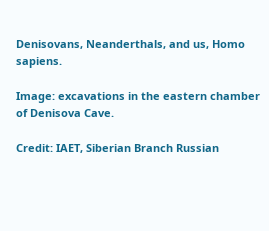Denisovans, Neanderthals, and us, Homo sapiens.

Image: excavations in the eastern chamber of Denisova Cave.

Credit: IAET, Siberian Branch Russian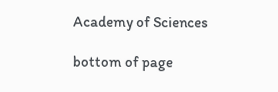Academy of Sciences

bottom of page